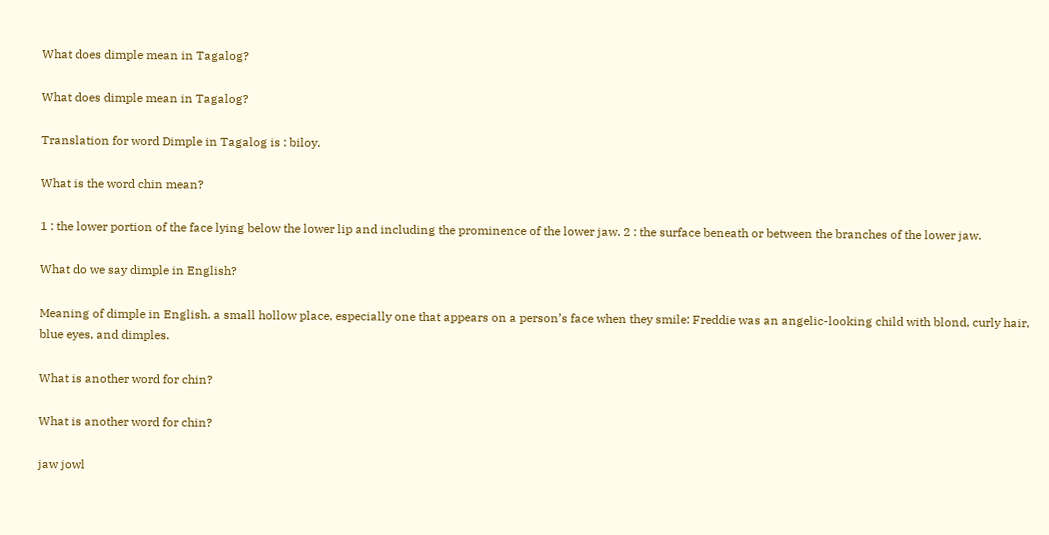What does dimple mean in Tagalog?

What does dimple mean in Tagalog?

Translation for word Dimple in Tagalog is : biloy.

What is the word chin mean?

1 : the lower portion of the face lying below the lower lip and including the prominence of the lower jaw. 2 : the surface beneath or between the branches of the lower jaw.

What do we say dimple in English?

Meaning of dimple in English. a small hollow place, especially one that appears on a person’s face when they smile: Freddie was an angelic-looking child with blond, curly hair, blue eyes, and dimples.

What is another word for chin?

What is another word for chin?

jaw jowl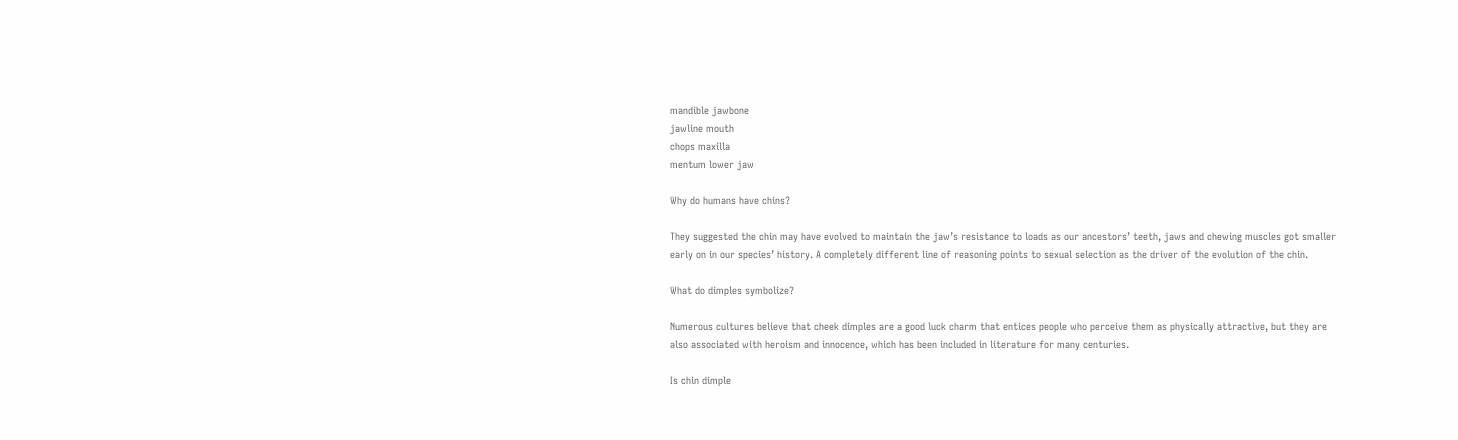mandible jawbone
jawline mouth
chops maxilla
mentum lower jaw

Why do humans have chins?

They suggested the chin may have evolved to maintain the jaw’s resistance to loads as our ancestors’ teeth, jaws and chewing muscles got smaller early on in our species’ history. A completely different line of reasoning points to sexual selection as the driver of the evolution of the chin.

What do dimples symbolize?

Numerous cultures believe that cheek dimples are a good luck charm that entices people who perceive them as physically attractive, but they are also associated with heroism and innocence, which has been included in literature for many centuries.

Is chin dimple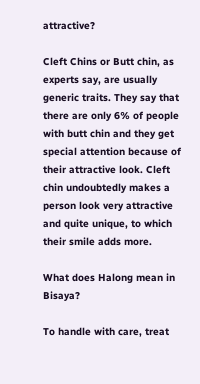attractive?

Cleft Chins or Butt chin, as experts say, are usually generic traits. They say that there are only 6% of people with butt chin and they get special attention because of their attractive look. Cleft chin undoubtedly makes a person look very attractive and quite unique, to which their smile adds more.

What does Halong mean in Bisaya?

To handle with care, treat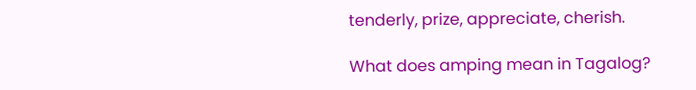tenderly, prize, appreciate, cherish.

What does amping mean in Tagalog?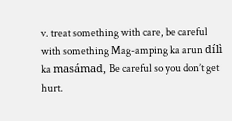v. treat something with care, be careful with something Mag-amping ka arun dílì ka masámad, Be careful so you don’t get hurt.